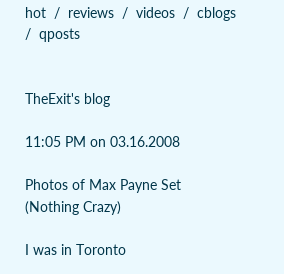hot  /  reviews  /  videos  /  cblogs  /  qposts


TheExit's blog

11:05 PM on 03.16.2008

Photos of Max Payne Set (Nothing Crazy)

I was in Toronto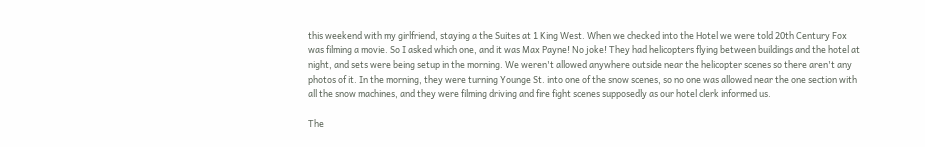this weekend with my girlfriend, staying a the Suites at 1 King West. When we checked into the Hotel we were told 20th Century Fox was filming a movie. So I asked which one, and it was Max Payne! No joke! They had helicopters flying between buildings and the hotel at night, and sets were being setup in the morning. We weren't allowed anywhere outside near the helicopter scenes so there aren't any photos of it. In the morning, they were turning Younge St. into one of the snow scenes, so no one was allowed near the one section with all the snow machines, and they were filming driving and fire fight scenes supposedly as our hotel clerk informed us.

The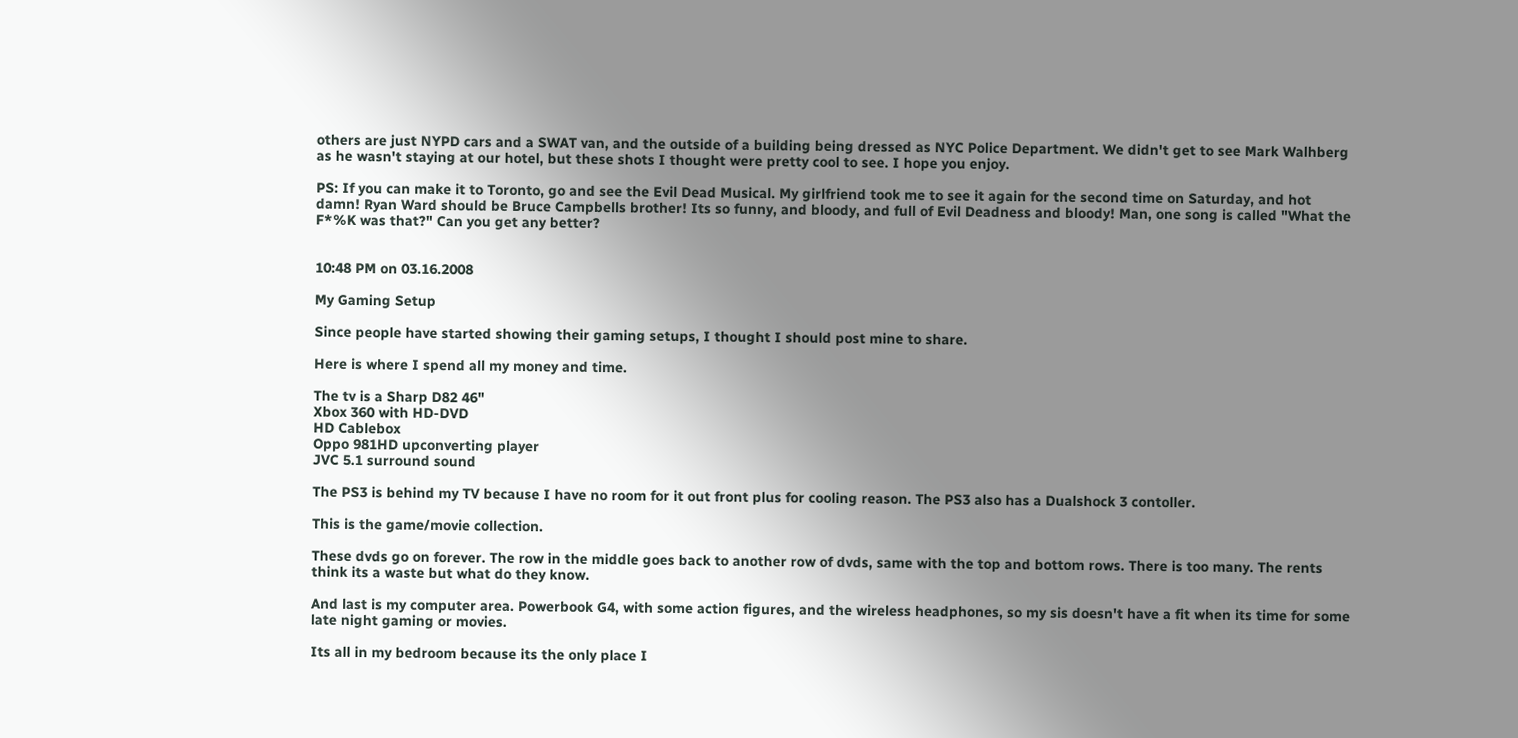others are just NYPD cars and a SWAT van, and the outside of a building being dressed as NYC Police Department. We didn't get to see Mark Walhberg as he wasn't staying at our hotel, but these shots I thought were pretty cool to see. I hope you enjoy.

PS: If you can make it to Toronto, go and see the Evil Dead Musical. My girlfriend took me to see it again for the second time on Saturday, and hot damn! Ryan Ward should be Bruce Campbells brother! Its so funny, and bloody, and full of Evil Deadness and bloody! Man, one song is called "What the F*%K was that?" Can you get any better?


10:48 PM on 03.16.2008

My Gaming Setup

Since people have started showing their gaming setups, I thought I should post mine to share.

Here is where I spend all my money and time.

The tv is a Sharp D82 46"
Xbox 360 with HD-DVD
HD Cablebox
Oppo 981HD upconverting player
JVC 5.1 surround sound

The PS3 is behind my TV because I have no room for it out front plus for cooling reason. The PS3 also has a Dualshock 3 contoller.

This is the game/movie collection.

These dvds go on forever. The row in the middle goes back to another row of dvds, same with the top and bottom rows. There is too many. The rents think its a waste but what do they know.

And last is my computer area. Powerbook G4, with some action figures, and the wireless headphones, so my sis doesn't have a fit when its time for some late night gaming or movies.

Its all in my bedroom because its the only place I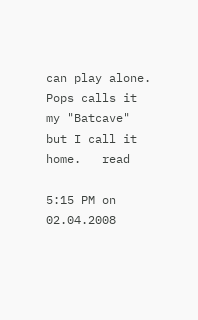can play alone. Pops calls it my "Batcave" but I call it home.   read

5:15 PM on 02.04.2008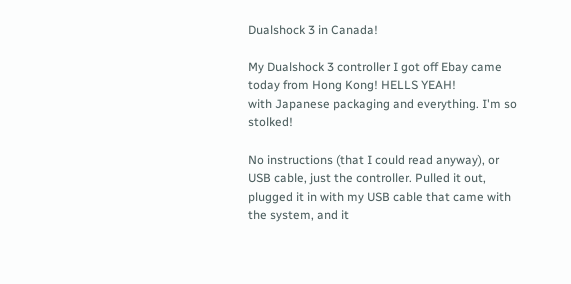Dualshock 3 in Canada!

My Dualshock 3 controller I got off Ebay came today from Hong Kong! HELLS YEAH!
with Japanese packaging and everything. I'm so stolked!

No instructions (that I could read anyway), or USB cable, just the controller. Pulled it out,
plugged it in with my USB cable that came with the system, and it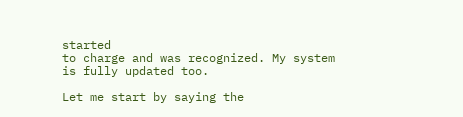started
to charge and was recognized. My system is fully updated too.

Let me start by saying the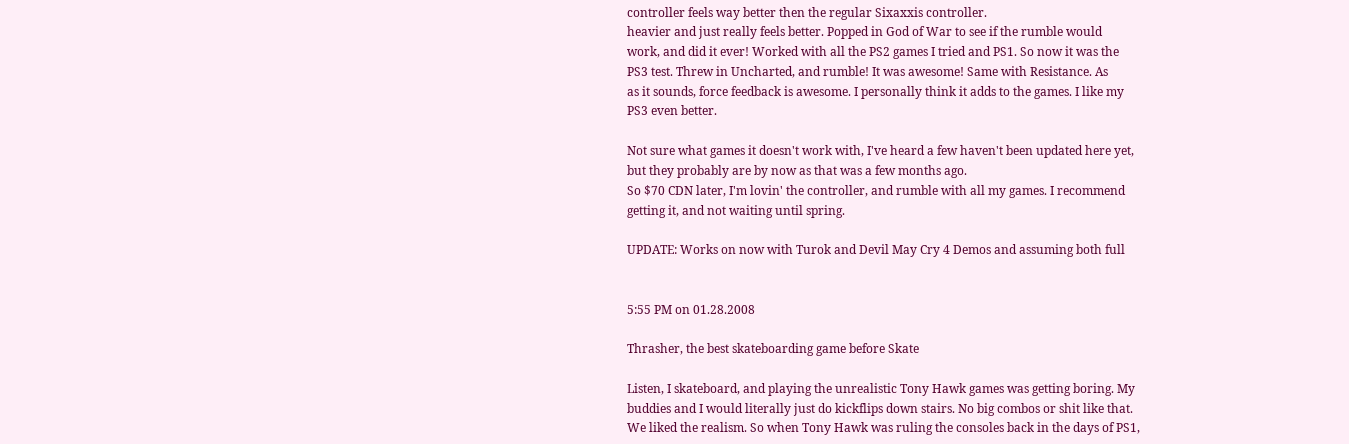controller feels way better then the regular Sixaxxis controller.
heavier and just really feels better. Popped in God of War to see if the rumble would
work, and did it ever! Worked with all the PS2 games I tried and PS1. So now it was the
PS3 test. Threw in Uncharted, and rumble! It was awesome! Same with Resistance. As
as it sounds, force feedback is awesome. I personally think it adds to the games. I like my
PS3 even better.

Not sure what games it doesn't work with, I've heard a few haven't been updated here yet,
but they probably are by now as that was a few months ago.
So $70 CDN later, I'm lovin' the controller, and rumble with all my games. I recommend
getting it, and not waiting until spring.

UPDATE: Works on now with Turok and Devil May Cry 4 Demos and assuming both full


5:55 PM on 01.28.2008

Thrasher, the best skateboarding game before Skate

Listen, I skateboard, and playing the unrealistic Tony Hawk games was getting boring. My
buddies and I would literally just do kickflips down stairs. No big combos or shit like that.
We liked the realism. So when Tony Hawk was ruling the consoles back in the days of PS1,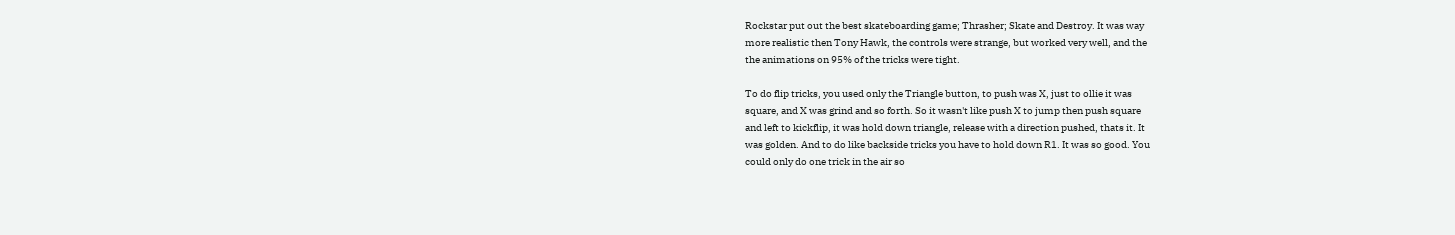Rockstar put out the best skateboarding game; Thrasher; Skate and Destroy. It was way
more realistic then Tony Hawk, the controls were strange, but worked very well, and the
the animations on 95% of the tricks were tight.

To do flip tricks, you used only the Triangle button, to push was X, just to ollie it was
square, and X was grind and so forth. So it wasn't like push X to jump then push square
and left to kickflip, it was hold down triangle, release with a direction pushed, thats it. It
was golden. And to do like backside tricks you have to hold down R1. It was so good. You
could only do one trick in the air so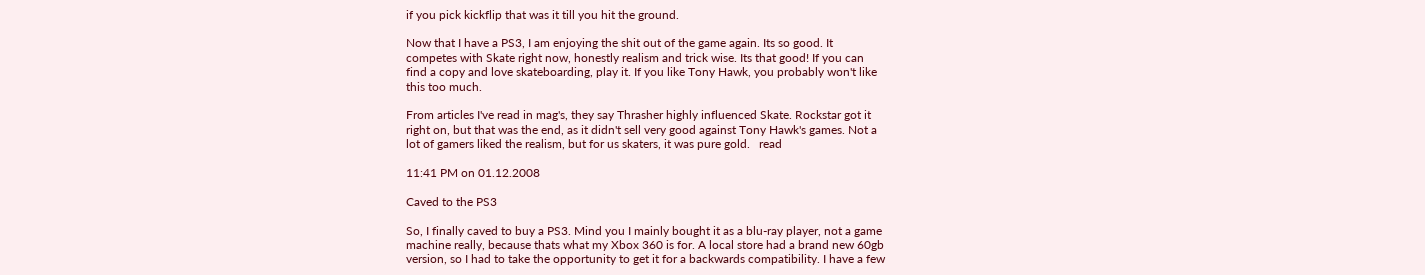if you pick kickflip that was it till you hit the ground.

Now that I have a PS3, I am enjoying the shit out of the game again. Its so good. It
competes with Skate right now, honestly realism and trick wise. Its that good! If you can
find a copy and love skateboarding, play it. If you like Tony Hawk, you probably won't like
this too much.

From articles I've read in mag's, they say Thrasher highly influenced Skate. Rockstar got it
right on, but that was the end, as it didn't sell very good against Tony Hawk's games. Not a
lot of gamers liked the realism, but for us skaters, it was pure gold.   read

11:41 PM on 01.12.2008

Caved to the PS3

So, I finally caved to buy a PS3. Mind you I mainly bought it as a blu-ray player, not a game
machine really, because thats what my Xbox 360 is for. A local store had a brand new 60gb
version, so I had to take the opportunity to get it for a backwards compatibility. I have a few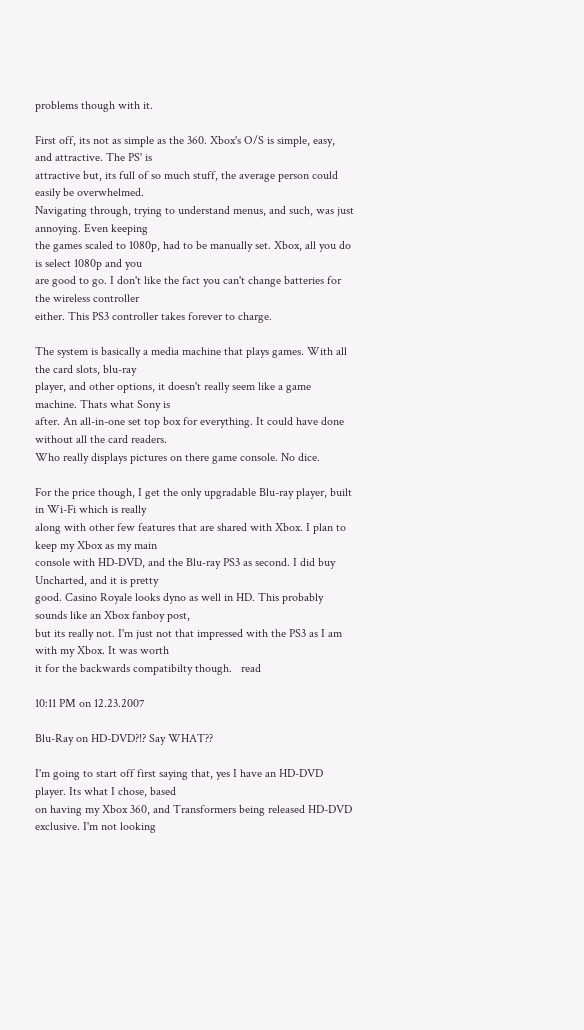problems though with it.

First off, its not as simple as the 360. Xbox's O/S is simple, easy, and attractive. The PS' is
attractive but, its full of so much stuff, the average person could easily be overwhelmed.
Navigating through, trying to understand menus, and such, was just annoying. Even keeping
the games scaled to 1080p, had to be manually set. Xbox, all you do is select 1080p and you
are good to go. I don't like the fact you can't change batteries for the wireless controller
either. This PS3 controller takes forever to charge.

The system is basically a media machine that plays games. With all the card slots, blu-ray
player, and other options, it doesn't really seem like a game machine. Thats what Sony is
after. An all-in-one set top box for everything. It could have done without all the card readers.
Who really displays pictures on there game console. No dice.

For the price though, I get the only upgradable Blu-ray player, built in Wi-Fi which is really
along with other few features that are shared with Xbox. I plan to keep my Xbox as my main
console with HD-DVD, and the Blu-ray PS3 as second. I did buy Uncharted, and it is pretty
good. Casino Royale looks dyno as well in HD. This probably sounds like an Xbox fanboy post,
but its really not. I'm just not that impressed with the PS3 as I am with my Xbox. It was worth
it for the backwards compatibilty though.   read

10:11 PM on 12.23.2007

Blu-Ray on HD-DVD?!? Say WHAT??

I'm going to start off first saying that, yes I have an HD-DVD player. Its what I chose, based
on having my Xbox 360, and Transformers being released HD-DVD exclusive. I'm not looking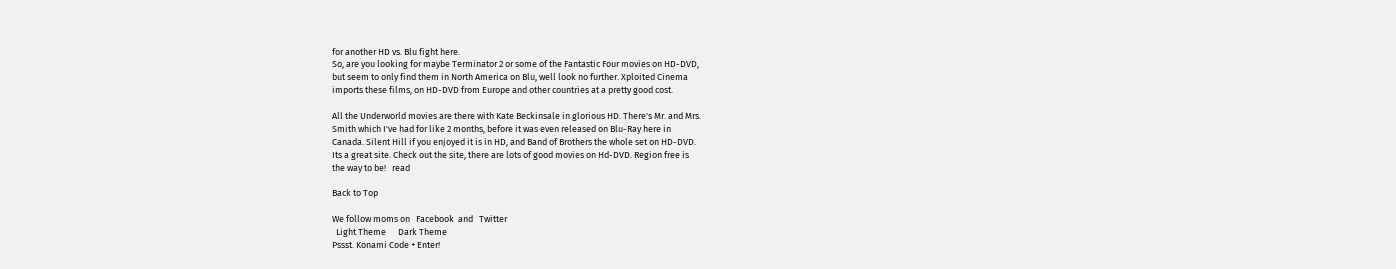for another HD vs. Blu fight here.
So, are you looking for maybe Terminator 2 or some of the Fantastic Four movies on HD-DVD,
but seem to only find them in North America on Blu, well look no further. Xploited Cinema
imports these films, on HD-DVD from Europe and other countries at a pretty good cost.

All the Underworld movies are there with Kate Beckinsale in glorious HD. There's Mr. and Mrs.
Smith which I've had for like 2 months, before it was even released on Blu-Ray here in
Canada. Silent Hill if you enjoyed it is in HD, and Band of Brothers the whole set on HD-DVD.
Its a great site. Check out the site, there are lots of good movies on Hd-DVD. Region free is
the way to be!   read

Back to Top

We follow moms on   Facebook  and   Twitter
  Light Theme      Dark Theme
Pssst. Konami Code + Enter!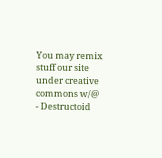You may remix stuff our site under creative commons w/@
- Destructoid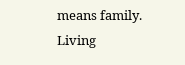means family. Living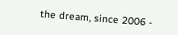the dream, since 2006 -